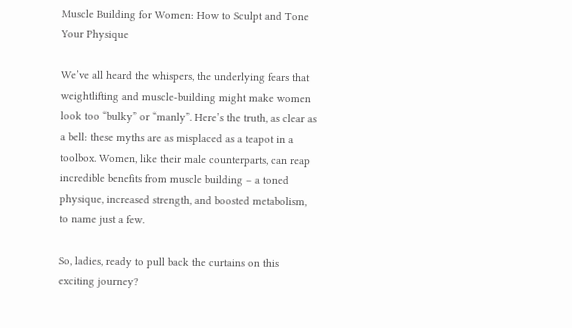Muscle Building for Women: How to Sculpt and Tone Your Physique

We’ve all heard the whispers, the underlying fears that weightlifting and muscle-building might make women look too “bulky” or “manly”. Here’s the truth, as clear as a bell: these myths are as misplaced as a teapot in a toolbox. Women, like their male counterparts, can reap incredible benefits from muscle building – a toned physique, increased strength, and boosted metabolism, to name just a few.

So, ladies, ready to pull back the curtains on this exciting journey?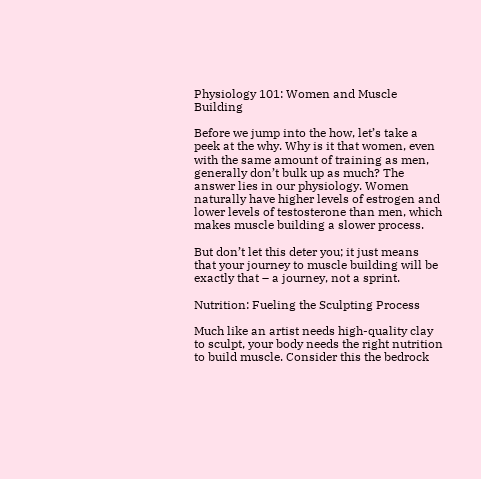Physiology 101: Women and Muscle Building

Before we jump into the how, let’s take a peek at the why. Why is it that women, even with the same amount of training as men, generally don’t bulk up as much? The answer lies in our physiology. Women naturally have higher levels of estrogen and lower levels of testosterone than men, which makes muscle building a slower process.

But don’t let this deter you; it just means that your journey to muscle building will be exactly that – a journey, not a sprint.

Nutrition: Fueling the Sculpting Process

Much like an artist needs high-quality clay to sculpt, your body needs the right nutrition to build muscle. Consider this the bedrock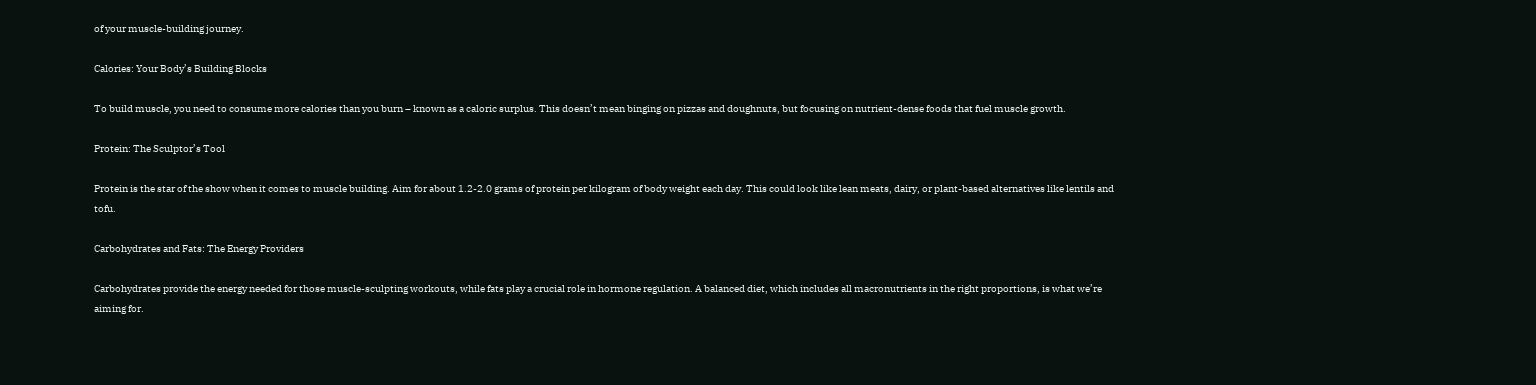of your muscle-building journey.

Calories: Your Body’s Building Blocks

To build muscle, you need to consume more calories than you burn – known as a caloric surplus. This doesn’t mean binging on pizzas and doughnuts, but focusing on nutrient-dense foods that fuel muscle growth.

Protein: The Sculptor’s Tool

Protein is the star of the show when it comes to muscle building. Aim for about 1.2-2.0 grams of protein per kilogram of body weight each day. This could look like lean meats, dairy, or plant-based alternatives like lentils and tofu.

Carbohydrates and Fats: The Energy Providers

Carbohydrates provide the energy needed for those muscle-sculpting workouts, while fats play a crucial role in hormone regulation. A balanced diet, which includes all macronutrients in the right proportions, is what we’re aiming for.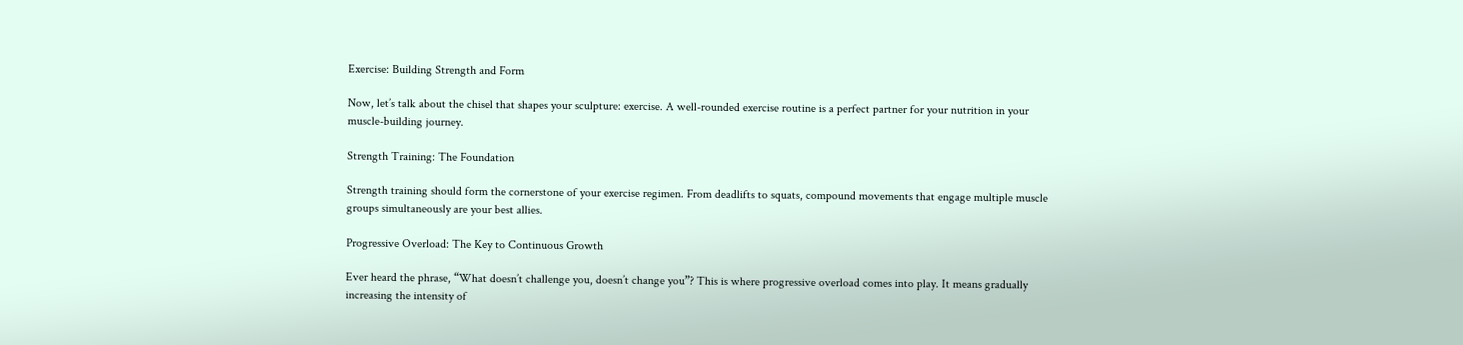Exercise: Building Strength and Form

Now, let’s talk about the chisel that shapes your sculpture: exercise. A well-rounded exercise routine is a perfect partner for your nutrition in your muscle-building journey.

Strength Training: The Foundation

Strength training should form the cornerstone of your exercise regimen. From deadlifts to squats, compound movements that engage multiple muscle groups simultaneously are your best allies.

Progressive Overload: The Key to Continuous Growth

Ever heard the phrase, “What doesn’t challenge you, doesn’t change you”? This is where progressive overload comes into play. It means gradually increasing the intensity of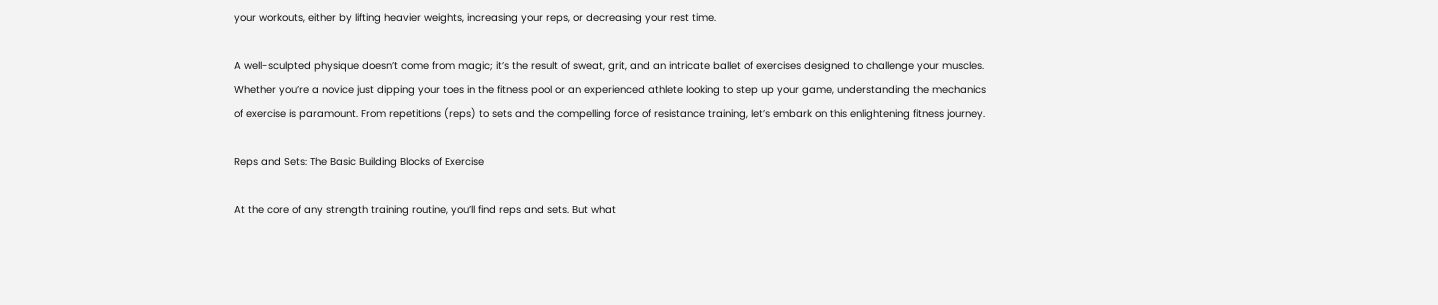your workouts, either by lifting heavier weights, increasing your reps, or decreasing your rest time.

A well-sculpted physique doesn’t come from magic; it’s the result of sweat, grit, and an intricate ballet of exercises designed to challenge your muscles. Whether you’re a novice just dipping your toes in the fitness pool or an experienced athlete looking to step up your game, understanding the mechanics of exercise is paramount. From repetitions (reps) to sets and the compelling force of resistance training, let’s embark on this enlightening fitness journey.

Reps and Sets: The Basic Building Blocks of Exercise

At the core of any strength training routine, you’ll find reps and sets. But what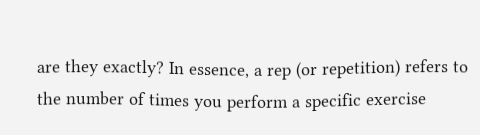are they exactly? In essence, a rep (or repetition) refers to the number of times you perform a specific exercise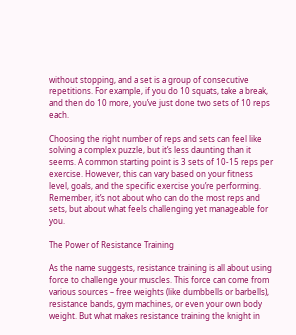without stopping, and a set is a group of consecutive repetitions. For example, if you do 10 squats, take a break, and then do 10 more, you’ve just done two sets of 10 reps each.

Choosing the right number of reps and sets can feel like solving a complex puzzle, but it’s less daunting than it seems. A common starting point is 3 sets of 10-15 reps per exercise. However, this can vary based on your fitness level, goals, and the specific exercise you’re performing. Remember, it’s not about who can do the most reps and sets, but about what feels challenging yet manageable for you.

The Power of Resistance Training

As the name suggests, resistance training is all about using force to challenge your muscles. This force can come from various sources – free weights (like dumbbells or barbells), resistance bands, gym machines, or even your own body weight. But what makes resistance training the knight in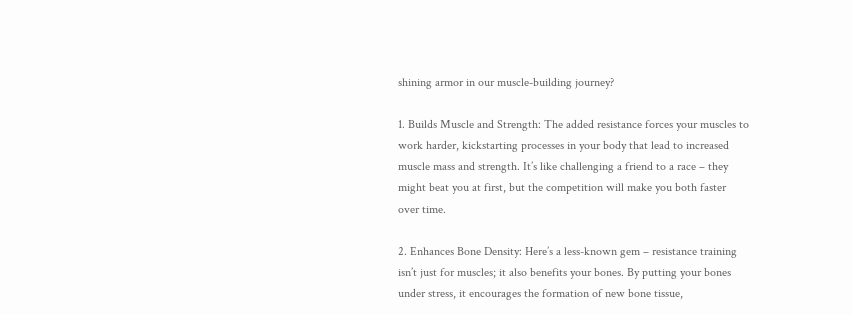shining armor in our muscle-building journey?

1. Builds Muscle and Strength: The added resistance forces your muscles to work harder, kickstarting processes in your body that lead to increased muscle mass and strength. It’s like challenging a friend to a race – they might beat you at first, but the competition will make you both faster over time.

2. Enhances Bone Density: Here’s a less-known gem – resistance training isn’t just for muscles; it also benefits your bones. By putting your bones under stress, it encourages the formation of new bone tissue,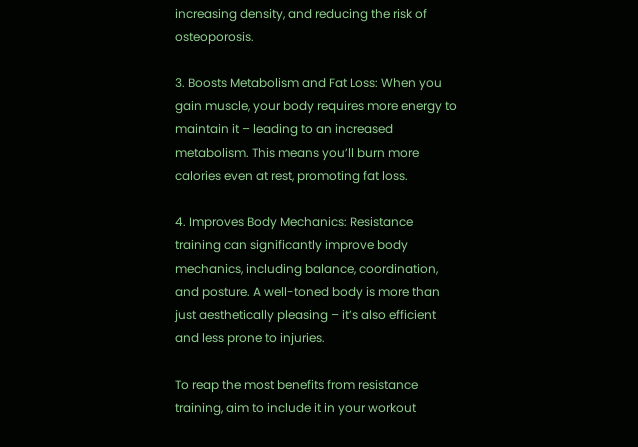increasing density, and reducing the risk of osteoporosis.

3. Boosts Metabolism and Fat Loss: When you gain muscle, your body requires more energy to maintain it – leading to an increased metabolism. This means you’ll burn more calories even at rest, promoting fat loss.

4. Improves Body Mechanics: Resistance training can significantly improve body mechanics, including balance, coordination, and posture. A well-toned body is more than just aesthetically pleasing – it’s also efficient and less prone to injuries.

To reap the most benefits from resistance training, aim to include it in your workout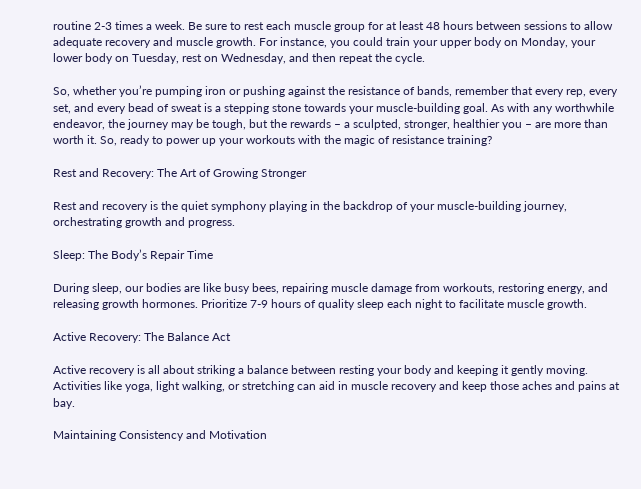routine 2-3 times a week. Be sure to rest each muscle group for at least 48 hours between sessions to allow adequate recovery and muscle growth. For instance, you could train your upper body on Monday, your lower body on Tuesday, rest on Wednesday, and then repeat the cycle.

So, whether you’re pumping iron or pushing against the resistance of bands, remember that every rep, every set, and every bead of sweat is a stepping stone towards your muscle-building goal. As with any worthwhile endeavor, the journey may be tough, but the rewards – a sculpted, stronger, healthier you – are more than worth it. So, ready to power up your workouts with the magic of resistance training?

Rest and Recovery: The Art of Growing Stronger

Rest and recovery is the quiet symphony playing in the backdrop of your muscle-building journey, orchestrating growth and progress.

Sleep: The Body’s Repair Time

During sleep, our bodies are like busy bees, repairing muscle damage from workouts, restoring energy, and releasing growth hormones. Prioritize 7-9 hours of quality sleep each night to facilitate muscle growth.

Active Recovery: The Balance Act

Active recovery is all about striking a balance between resting your body and keeping it gently moving. Activities like yoga, light walking, or stretching can aid in muscle recovery and keep those aches and pains at bay.

Maintaining Consistency and Motivation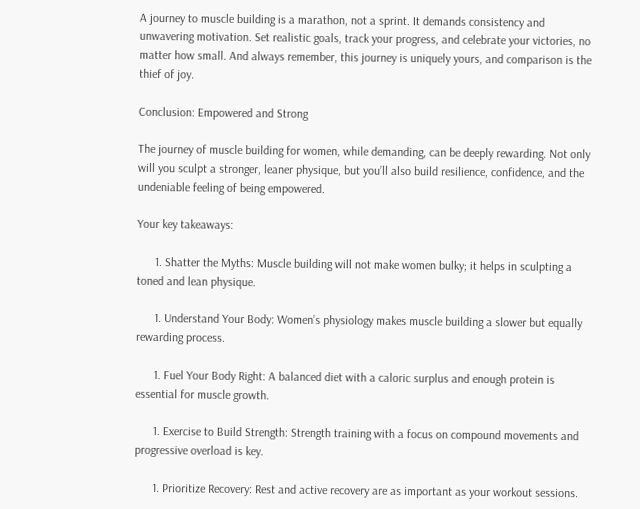A journey to muscle building is a marathon, not a sprint. It demands consistency and unwavering motivation. Set realistic goals, track your progress, and celebrate your victories, no matter how small. And always remember, this journey is uniquely yours, and comparison is the thief of joy.

Conclusion: Empowered and Strong

The journey of muscle building for women, while demanding, can be deeply rewarding. Not only will you sculpt a stronger, leaner physique, but you’ll also build resilience, confidence, and the undeniable feeling of being empowered.

Your key takeaways:

      1. Shatter the Myths: Muscle building will not make women bulky; it helps in sculpting a toned and lean physique.

      1. Understand Your Body: Women’s physiology makes muscle building a slower but equally rewarding process.

      1. Fuel Your Body Right: A balanced diet with a caloric surplus and enough protein is essential for muscle growth.

      1. Exercise to Build Strength: Strength training with a focus on compound movements and progressive overload is key.

      1. Prioritize Recovery: Rest and active recovery are as important as your workout sessions.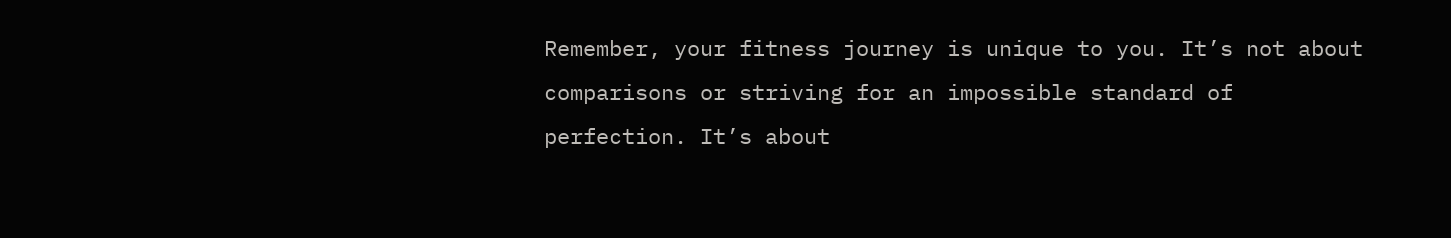Remember, your fitness journey is unique to you. It’s not about comparisons or striving for an impossible standard of perfection. It’s about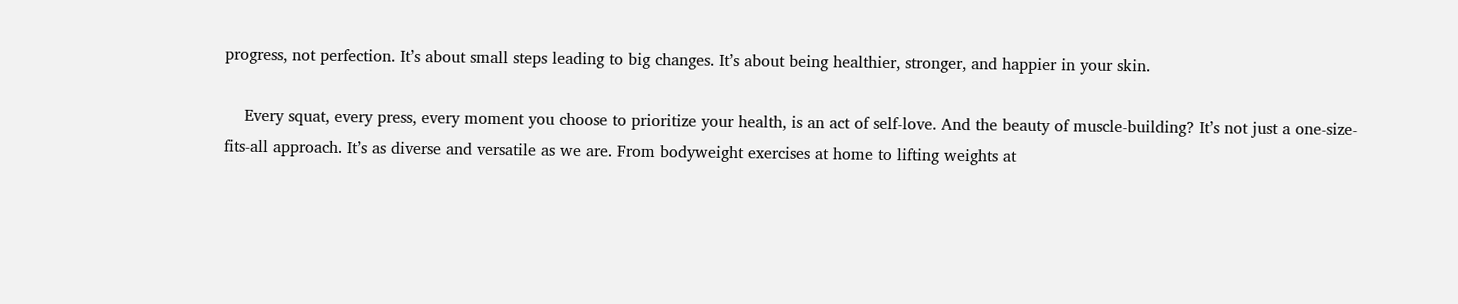progress, not perfection. It’s about small steps leading to big changes. It’s about being healthier, stronger, and happier in your skin.

    Every squat, every press, every moment you choose to prioritize your health, is an act of self-love. And the beauty of muscle-building? It’s not just a one-size-fits-all approach. It’s as diverse and versatile as we are. From bodyweight exercises at home to lifting weights at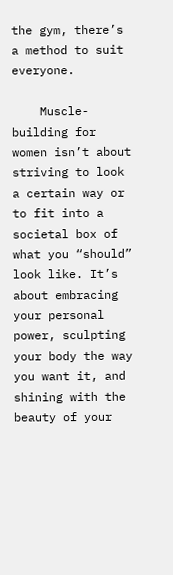the gym, there’s a method to suit everyone.

    Muscle-building for women isn’t about striving to look a certain way or to fit into a societal box of what you “should” look like. It’s about embracing your personal power, sculpting your body the way you want it, and shining with the beauty of your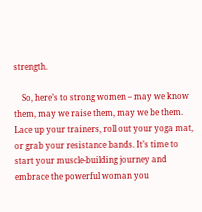strength.

    So, here’s to strong women – may we know them, may we raise them, may we be them. Lace up your trainers, roll out your yoga mat, or grab your resistance bands. It’s time to start your muscle-building journey and embrace the powerful woman you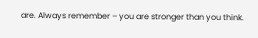are. Always remember – you are stronger than you think.